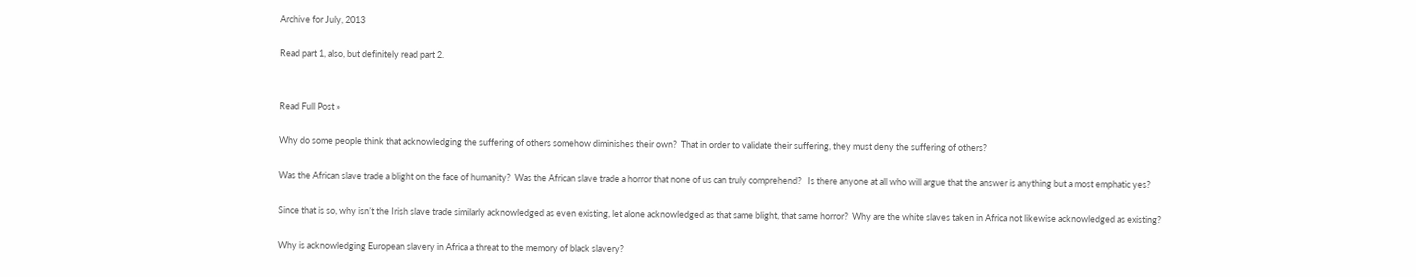Archive for July, 2013

Read part 1, also, but definitely read part 2.


Read Full Post »

Why do some people think that acknowledging the suffering of others somehow diminishes their own?  That in order to validate their suffering, they must deny the suffering of others?

Was the African slave trade a blight on the face of humanity?  Was the African slave trade a horror that none of us can truly comprehend?   Is there anyone at all who will argue that the answer is anything but a most emphatic yes?

Since that is so, why isn’t the Irish slave trade similarly acknowledged as even existing, let alone acknowledged as that same blight, that same horror?  Why are the white slaves taken in Africa not likewise acknowledged as existing?

Why is acknowledging European slavery in Africa a threat to the memory of black slavery?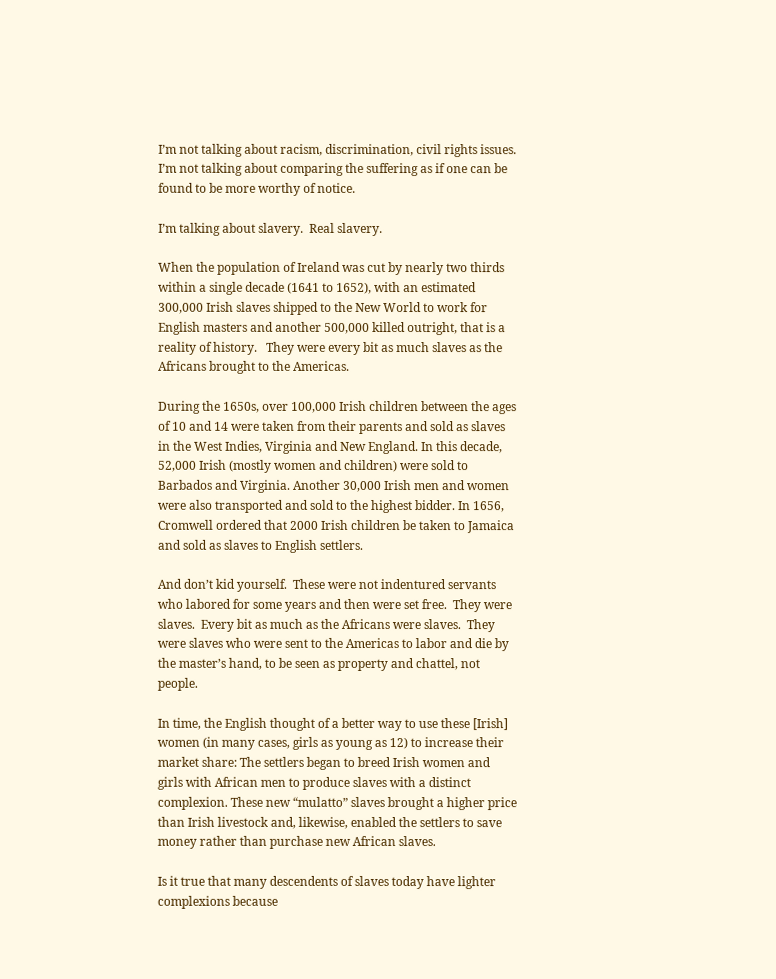I’m not talking about racism, discrimination, civil rights issues.  I’m not talking about comparing the suffering as if one can be found to be more worthy of notice.

I’m talking about slavery.  Real slavery.

When the population of Ireland was cut by nearly two thirds within a single decade (1641 to 1652), with an estimated 300,000 Irish slaves shipped to the New World to work for English masters and another 500,000 killed outright, that is a reality of history.   They were every bit as much slaves as the Africans brought to the Americas.

During the 1650s, over 100,000 Irish children between the ages of 10 and 14 were taken from their parents and sold as slaves in the West Indies, Virginia and New England. In this decade, 52,000 Irish (mostly women and children) were sold to Barbados and Virginia. Another 30,000 Irish men and women were also transported and sold to the highest bidder. In 1656, Cromwell ordered that 2000 Irish children be taken to Jamaica and sold as slaves to English settlers.

And don’t kid yourself.  These were not indentured servants who labored for some years and then were set free.  They were slaves.  Every bit as much as the Africans were slaves.  They were slaves who were sent to the Americas to labor and die by the master’s hand, to be seen as property and chattel, not people.

In time, the English thought of a better way to use these [Irish] women (in many cases, girls as young as 12) to increase their market share: The settlers began to breed Irish women and girls with African men to produce slaves with a distinct complexion. These new “mulatto” slaves brought a higher price than Irish livestock and, likewise, enabled the settlers to save money rather than purchase new African slaves.

Is it true that many descendents of slaves today have lighter complexions because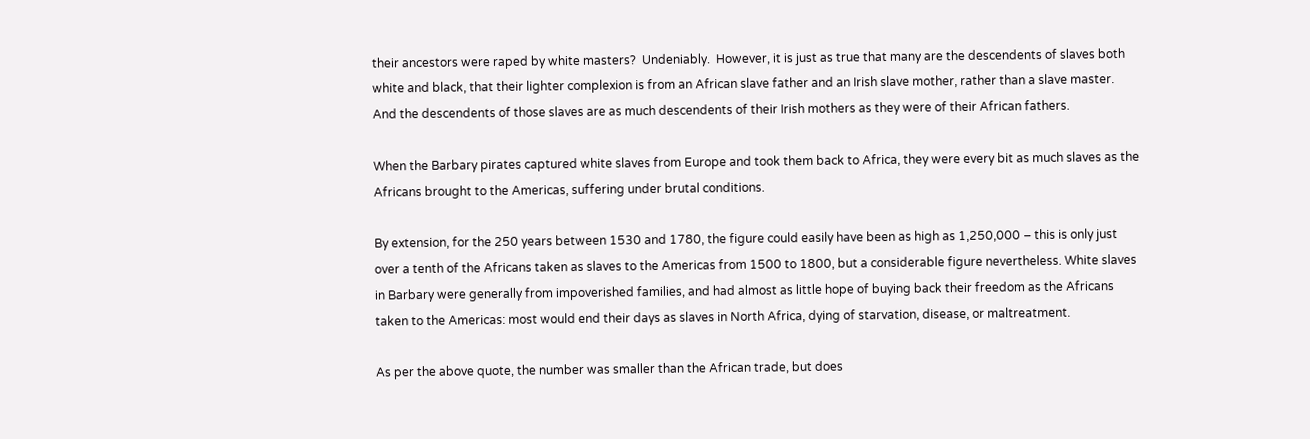their ancestors were raped by white masters?  Undeniably.  However, it is just as true that many are the descendents of slaves both white and black, that their lighter complexion is from an African slave father and an Irish slave mother, rather than a slave master.  And the descendents of those slaves are as much descendents of their Irish mothers as they were of their African fathers.

When the Barbary pirates captured white slaves from Europe and took them back to Africa, they were every bit as much slaves as the Africans brought to the Americas, suffering under brutal conditions.

By extension, for the 250 years between 1530 and 1780, the figure could easily have been as high as 1,250,000 – this is only just over a tenth of the Africans taken as slaves to the Americas from 1500 to 1800, but a considerable figure nevertheless. White slaves in Barbary were generally from impoverished families, and had almost as little hope of buying back their freedom as the Africans taken to the Americas: most would end their days as slaves in North Africa, dying of starvation, disease, or maltreatment.

As per the above quote, the number was smaller than the African trade, but does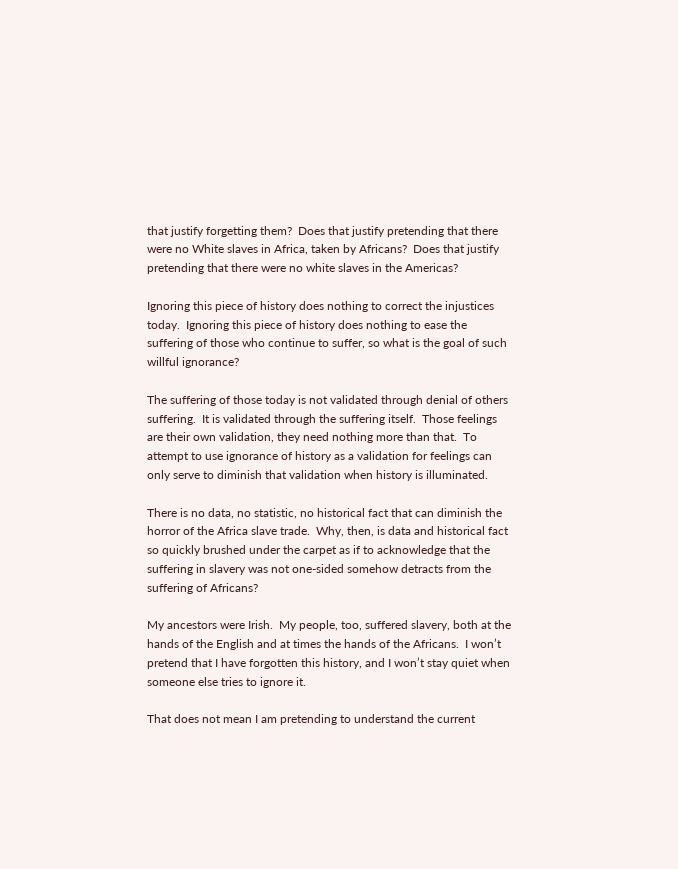that justify forgetting them?  Does that justify pretending that there were no White slaves in Africa, taken by Africans?  Does that justify pretending that there were no white slaves in the Americas?

Ignoring this piece of history does nothing to correct the injustices today.  Ignoring this piece of history does nothing to ease the suffering of those who continue to suffer, so what is the goal of such willful ignorance?

The suffering of those today is not validated through denial of others suffering.  It is validated through the suffering itself.  Those feelings are their own validation, they need nothing more than that.  To attempt to use ignorance of history as a validation for feelings can only serve to diminish that validation when history is illuminated.

There is no data, no statistic, no historical fact that can diminish the horror of the Africa slave trade.  Why, then, is data and historical fact so quickly brushed under the carpet as if to acknowledge that the suffering in slavery was not one-sided somehow detracts from the suffering of Africans?

My ancestors were Irish.  My people, too, suffered slavery, both at the hands of the English and at times the hands of the Africans.  I won’t pretend that I have forgotten this history, and I won’t stay quiet when someone else tries to ignore it.

That does not mean I am pretending to understand the current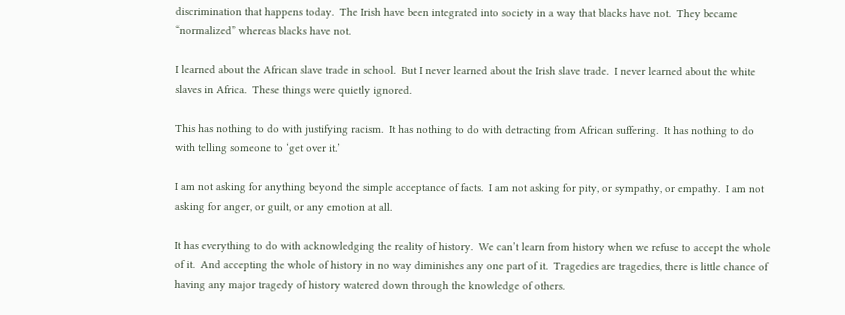discrimination that happens today.  The Irish have been integrated into society in a way that blacks have not.  They became “normalized” whereas blacks have not.

I learned about the African slave trade in school.  But I never learned about the Irish slave trade.  I never learned about the white slaves in Africa.  These things were quietly ignored.

This has nothing to do with justifying racism.  It has nothing to do with detracting from African suffering.  It has nothing to do with telling someone to ‘get over it.’

I am not asking for anything beyond the simple acceptance of facts.  I am not asking for pity, or sympathy, or empathy.  I am not asking for anger, or guilt, or any emotion at all.

It has everything to do with acknowledging the reality of history.  We can’t learn from history when we refuse to accept the whole of it.  And accepting the whole of history in no way diminishes any one part of it.  Tragedies are tragedies, there is little chance of having any major tragedy of history watered down through the knowledge of others.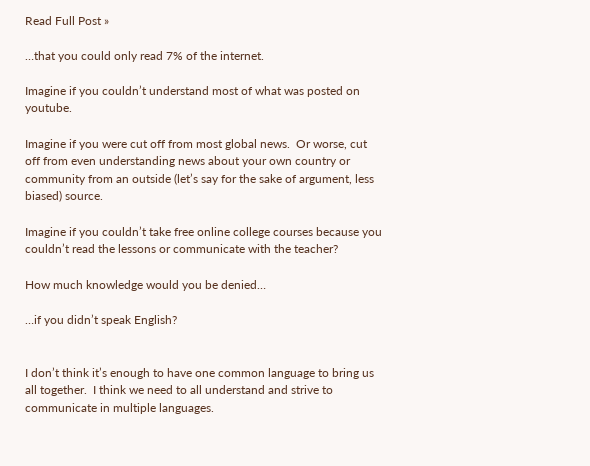Read Full Post »

…that you could only read 7% of the internet.

Imagine if you couldn’t understand most of what was posted on youtube.

Imagine if you were cut off from most global news.  Or worse, cut off from even understanding news about your own country or community from an outside (let’s say for the sake of argument, less biased) source.

Imagine if you couldn’t take free online college courses because you couldn’t read the lessons or communicate with the teacher?

How much knowledge would you be denied…

…if you didn’t speak English?


I don’t think it’s enough to have one common language to bring us all together.  I think we need to all understand and strive to communicate in multiple languages.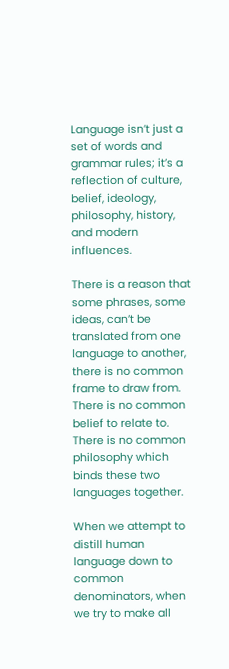Language isn’t just a set of words and grammar rules; it’s a reflection of culture, belief, ideology, philosophy, history, and modern influences.

There is a reason that some phrases, some ideas, can’t be translated from one language to another, there is no common frame to draw from.  There is no common belief to relate to.  There is no common philosophy which binds these two languages together.

When we attempt to distill human language down to common denominators, when we try to make all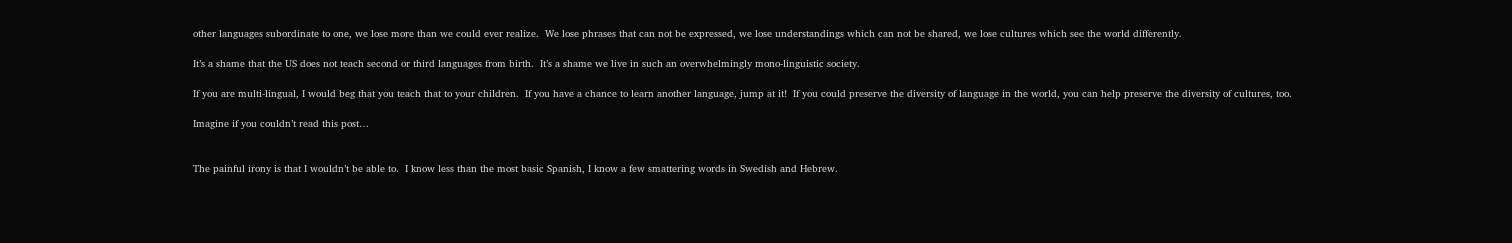other languages subordinate to one, we lose more than we could ever realize.  We lose phrases that can not be expressed, we lose understandings which can not be shared, we lose cultures which see the world differently.

It’s a shame that the US does not teach second or third languages from birth.  It’s a shame we live in such an overwhelmingly mono-linguistic society.

If you are multi-lingual, I would beg that you teach that to your children.  If you have a chance to learn another language, jump at it!  If you could preserve the diversity of language in the world, you can help preserve the diversity of cultures, too.

Imagine if you couldn’t read this post…


The painful irony is that I wouldn’t be able to.  I know less than the most basic Spanish, I know a few smattering words in Swedish and Hebrew.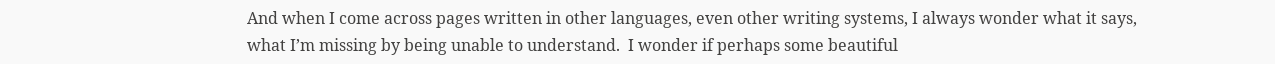And when I come across pages written in other languages, even other writing systems, I always wonder what it says, what I’m missing by being unable to understand.  I wonder if perhaps some beautiful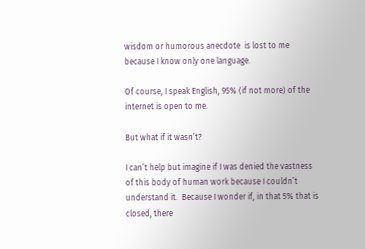wisdom or humorous anecdote  is lost to me because I know only one language.

Of course, I speak English, 95% (if not more) of the internet is open to me.

But what if it wasn’t?

I can’t help but imagine if I was denied the vastness of this body of human work because I couldn’t understand it.  Because I wonder if, in that 5% that is closed, there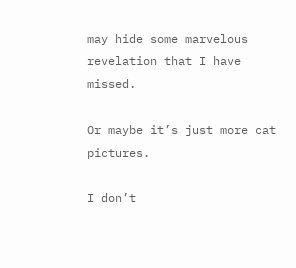may hide some marvelous revelation that I have missed.

Or maybe it’s just more cat pictures.

I don’t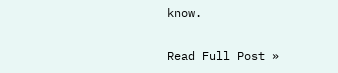know.

Read Full Post »